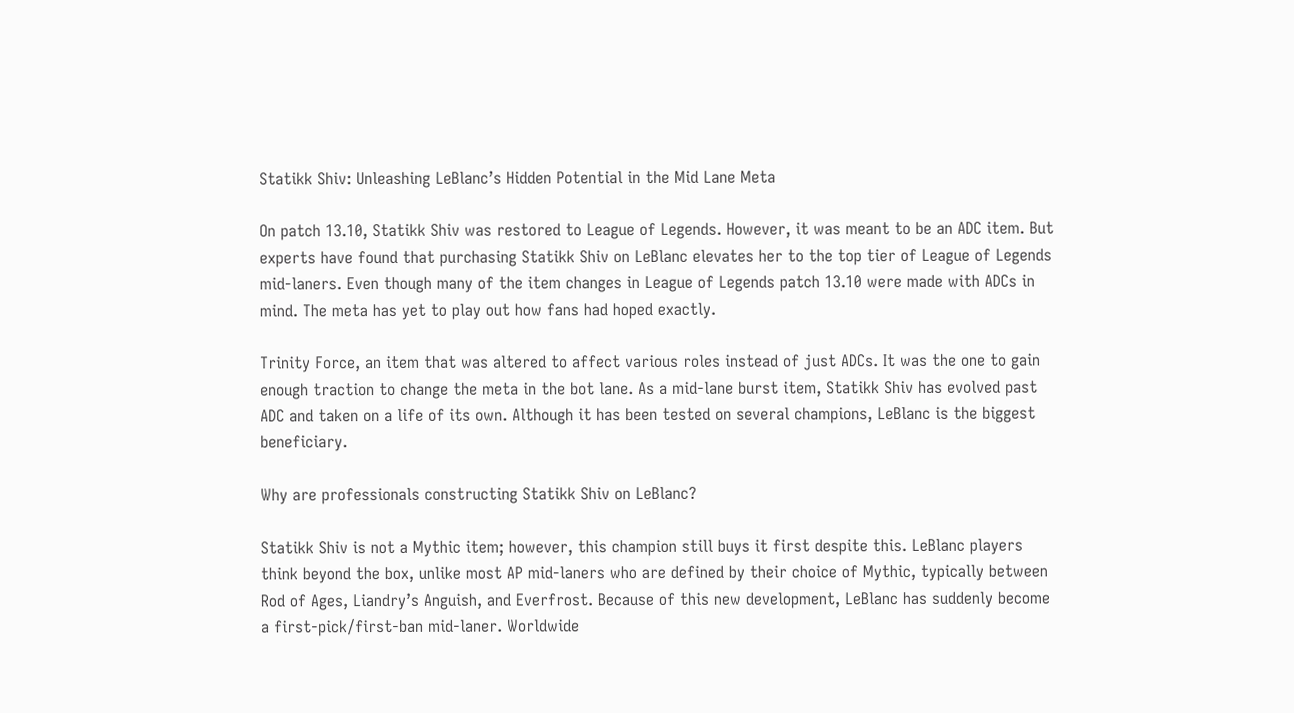Statikk Shiv: Unleashing LeBlanc’s Hidden Potential in the Mid Lane Meta

On patch 13.10, Statikk Shiv was restored to League of Legends. However, it was meant to be an ADC item. But experts have found that purchasing Statikk Shiv on LeBlanc elevates her to the top tier of League of Legends mid-laners. Even though many of the item changes in League of Legends patch 13.10 were made with ADCs in mind. The meta has yet to play out how fans had hoped exactly.

Trinity Force, an item that was altered to affect various roles instead of just ADCs. It was the one to gain enough traction to change the meta in the bot lane. As a mid-lane burst item, Statikk Shiv has evolved past ADC and taken on a life of its own. Although it has been tested on several champions, LeBlanc is the biggest beneficiary.

Why are professionals constructing Statikk Shiv on LeBlanc?

Statikk Shiv is not a Mythic item; however, this champion still buys it first despite this. LeBlanc players think beyond the box, unlike most AP mid-laners who are defined by their choice of Mythic, typically between Rod of Ages, Liandry’s Anguish, and Everfrost. Because of this new development, LeBlanc has suddenly become a first-pick/first-ban mid-laner. Worldwide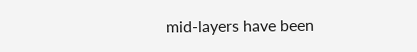mid-layers have been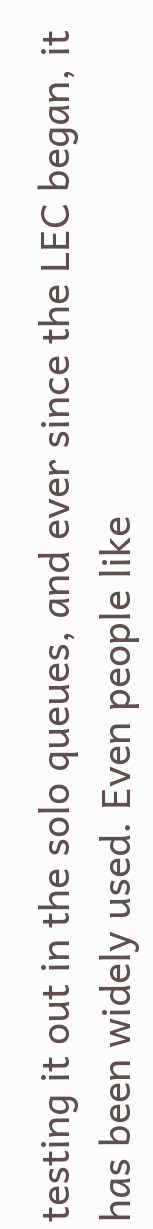testing it out in the solo queues, and ever since the LEC began, it has been widely used. Even people like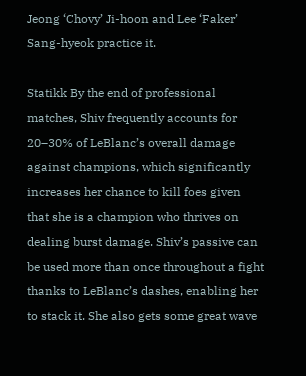Jeong ‘Chovy’ Ji-hoon and Lee ‘Faker’ Sang-hyeok practice it.

Statikk By the end of professional matches, Shiv frequently accounts for 20–30% of LeBlanc’s overall damage against champions, which significantly increases her chance to kill foes given that she is a champion who thrives on dealing burst damage. Shiv’s passive can be used more than once throughout a fight thanks to LeBlanc’s dashes, enabling her to stack it. She also gets some great wave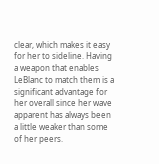clear, which makes it easy for her to sideline. Having a weapon that enables LeBlanc to match them is a significant advantage for her overall since her wave apparent has always been a little weaker than some of her peers.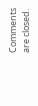Comments are closed.